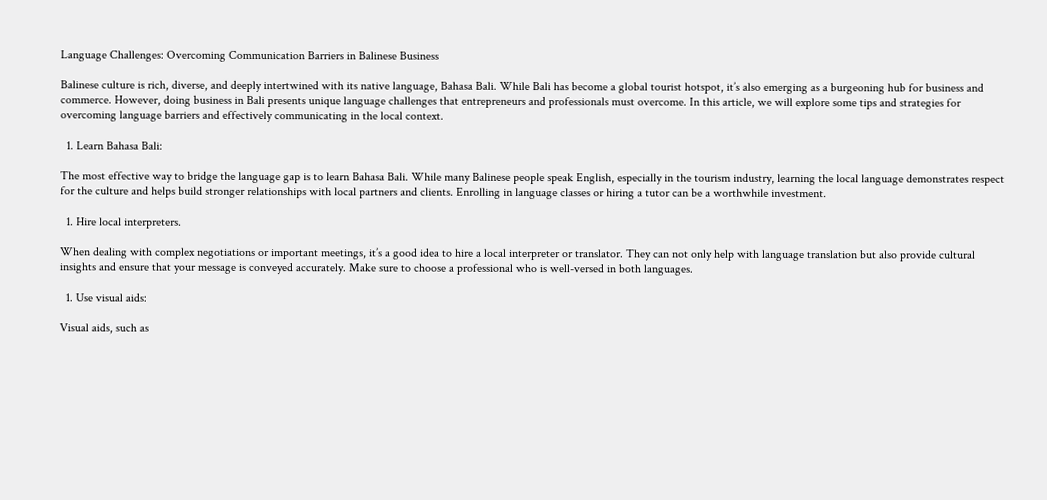Language Challenges: Overcoming Communication Barriers in Balinese Business

Balinese culture is rich, diverse, and deeply intertwined with its native language, Bahasa Bali. While Bali has become a global tourist hotspot, it’s also emerging as a burgeoning hub for business and commerce. However, doing business in Bali presents unique language challenges that entrepreneurs and professionals must overcome. In this article, we will explore some tips and strategies for overcoming language barriers and effectively communicating in the local context.

  1. Learn Bahasa Bali:

The most effective way to bridge the language gap is to learn Bahasa Bali. While many Balinese people speak English, especially in the tourism industry, learning the local language demonstrates respect for the culture and helps build stronger relationships with local partners and clients. Enrolling in language classes or hiring a tutor can be a worthwhile investment.

  1. Hire local interpreters.

When dealing with complex negotiations or important meetings, it’s a good idea to hire a local interpreter or translator. They can not only help with language translation but also provide cultural insights and ensure that your message is conveyed accurately. Make sure to choose a professional who is well-versed in both languages.

  1. Use visual aids:

Visual aids, such as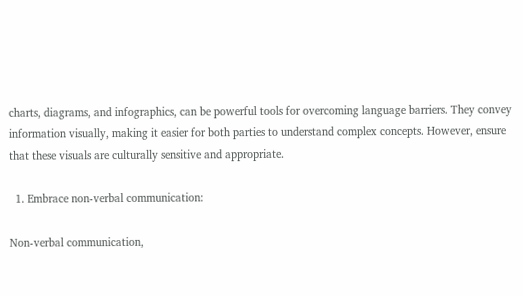charts, diagrams, and infographics, can be powerful tools for overcoming language barriers. They convey information visually, making it easier for both parties to understand complex concepts. However, ensure that these visuals are culturally sensitive and appropriate.

  1. Embrace non-verbal communication:

Non-verbal communication,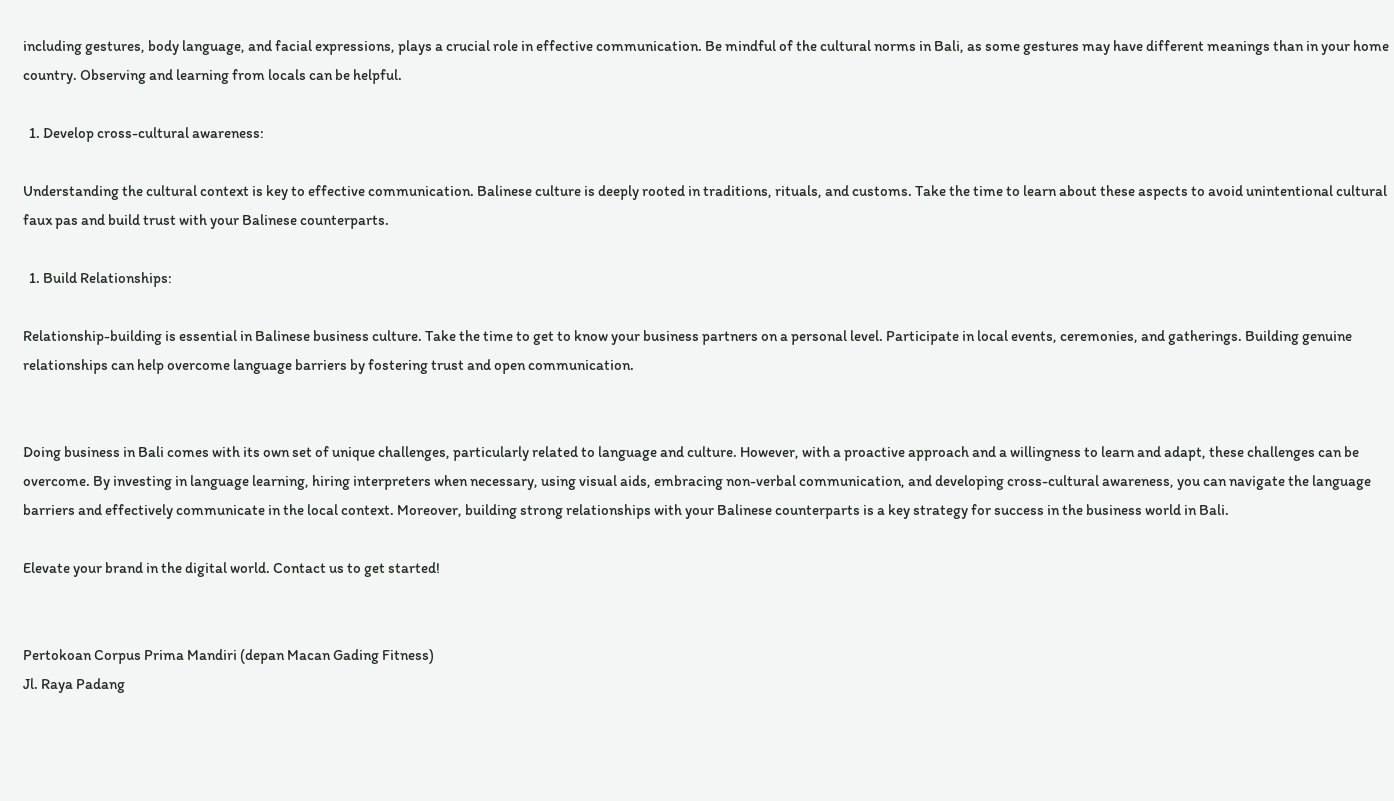including gestures, body language, and facial expressions, plays a crucial role in effective communication. Be mindful of the cultural norms in Bali, as some gestures may have different meanings than in your home country. Observing and learning from locals can be helpful.

  1. Develop cross-cultural awareness:

Understanding the cultural context is key to effective communication. Balinese culture is deeply rooted in traditions, rituals, and customs. Take the time to learn about these aspects to avoid unintentional cultural faux pas and build trust with your Balinese counterparts.

  1. Build Relationships:

Relationship-building is essential in Balinese business culture. Take the time to get to know your business partners on a personal level. Participate in local events, ceremonies, and gatherings. Building genuine relationships can help overcome language barriers by fostering trust and open communication.


Doing business in Bali comes with its own set of unique challenges, particularly related to language and culture. However, with a proactive approach and a willingness to learn and adapt, these challenges can be overcome. By investing in language learning, hiring interpreters when necessary, using visual aids, embracing non-verbal communication, and developing cross-cultural awareness, you can navigate the language barriers and effectively communicate in the local context. Moreover, building strong relationships with your Balinese counterparts is a key strategy for success in the business world in Bali.

Elevate your brand in the digital world. Contact us to get started!


Pertokoan Corpus Prima Mandiri (depan Macan Gading Fitness)
Jl. Raya Padang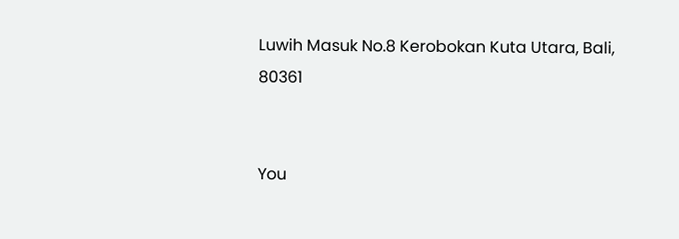Luwih Masuk No.8 Kerobokan Kuta Utara, Bali, 80361


You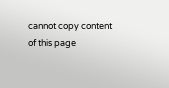cannot copy content of this page